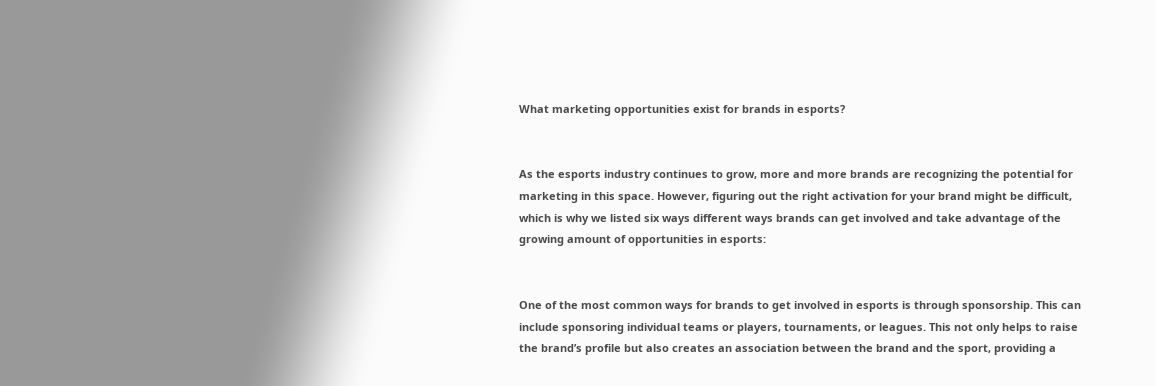What marketing opportunities exist for brands in esports?


As the esports industry continues to grow, more and more brands are recognizing the potential for marketing in this space. However, figuring out the right activation for your brand might be difficult, which is why we listed six ways different ways brands can get involved and take advantage of the growing amount of opportunities in esports:


One of the most common ways for brands to get involved in esports is through sponsorship. This can include sponsoring individual teams or players, tournaments, or leagues. This not only helps to raise the brand’s profile but also creates an association between the brand and the sport, providing a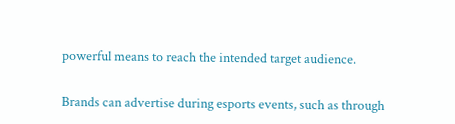powerful means to reach the intended target audience.


Brands can advertise during esports events, such as through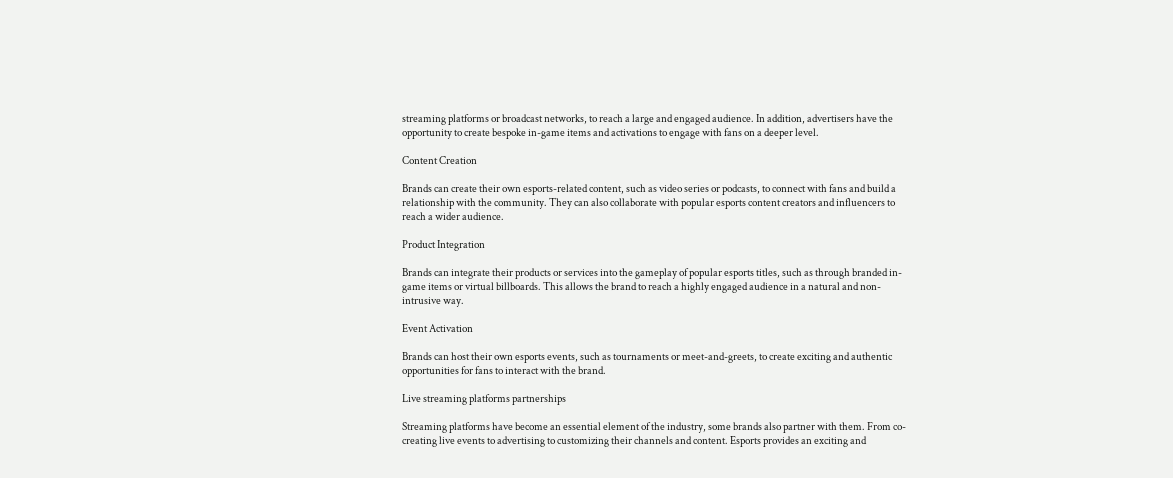streaming platforms or broadcast networks, to reach a large and engaged audience. In addition, advertisers have the opportunity to create bespoke in-game items and activations to engage with fans on a deeper level.

Content Creation

Brands can create their own esports-related content, such as video series or podcasts, to connect with fans and build a relationship with the community. They can also collaborate with popular esports content creators and influencers to reach a wider audience.

Product Integration

Brands can integrate their products or services into the gameplay of popular esports titles, such as through branded in-game items or virtual billboards. This allows the brand to reach a highly engaged audience in a natural and non-intrusive way.

Event Activation

Brands can host their own esports events, such as tournaments or meet-and-greets, to create exciting and authentic opportunities for fans to interact with the brand.

Live streaming platforms partnerships

Streaming platforms have become an essential element of the industry, some brands also partner with them. From co-creating live events to advertising to customizing their channels and content. Esports provides an exciting and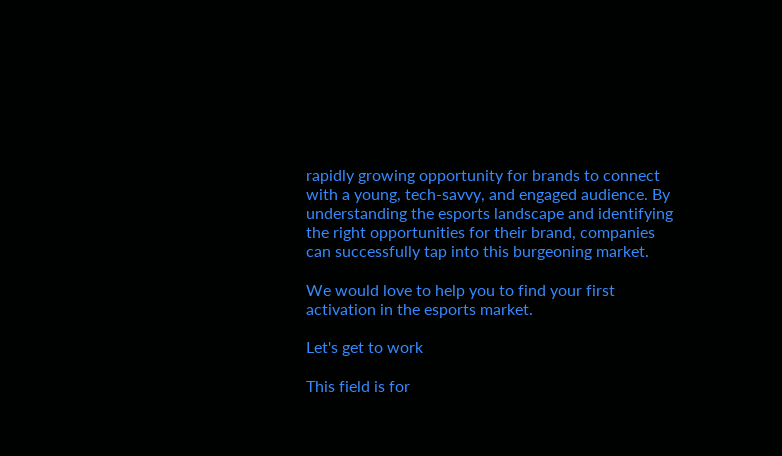rapidly growing opportunity for brands to connect with a young, tech-savvy, and engaged audience. By understanding the esports landscape and identifying the right opportunities for their brand, companies can successfully tap into this burgeoning market.

We would love to help you to find your first activation in the esports market.

Let's get to work

This field is for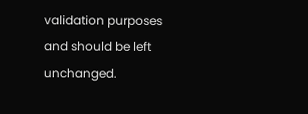validation purposes and should be left unchanged.